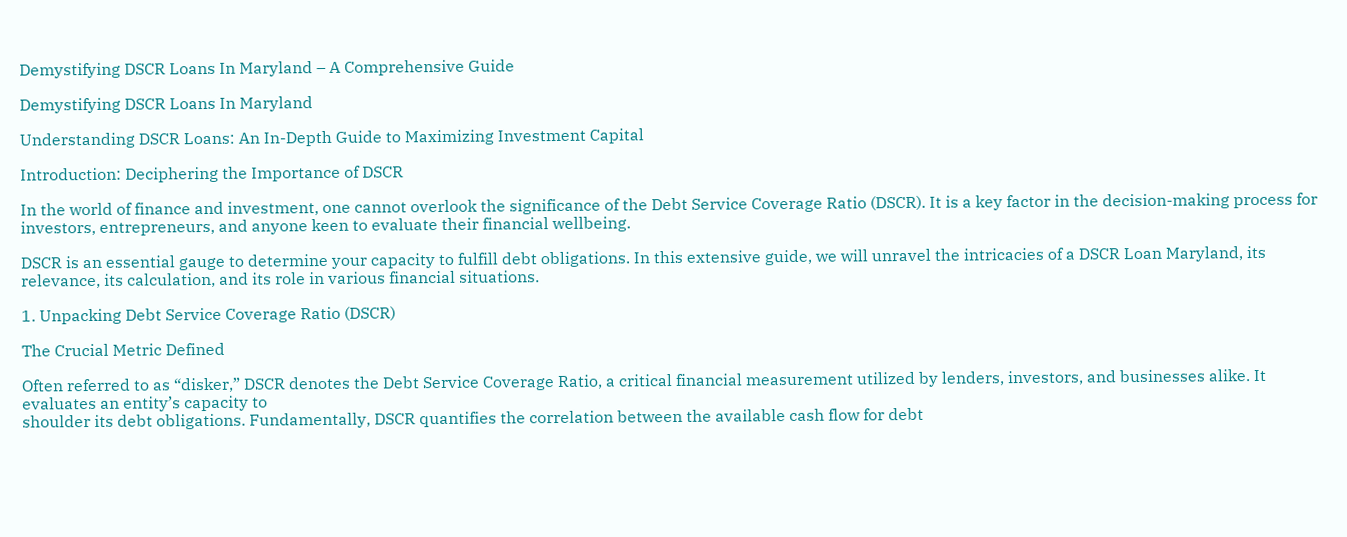Demystifying DSCR Loans In Maryland – A Comprehensive Guide

Demystifying DSCR Loans In Maryland

Understanding DSCR Loans: An In-Depth Guide to Maximizing Investment Capital

Introduction: Deciphering the Importance of DSCR

In the world of finance and investment, one cannot overlook the significance of the Debt Service Coverage Ratio (DSCR). It is a key factor in the decision-making process for investors, entrepreneurs, and anyone keen to evaluate their financial wellbeing.

DSCR is an essential gauge to determine your capacity to fulfill debt obligations. In this extensive guide, we will unravel the intricacies of a DSCR Loan Maryland, its relevance, its calculation, and its role in various financial situations.

1. Unpacking Debt Service Coverage Ratio (DSCR)

The Crucial Metric Defined

Often referred to as “disker,” DSCR denotes the Debt Service Coverage Ratio, a critical financial measurement utilized by lenders, investors, and businesses alike. It evaluates an entity’s capacity to
shoulder its debt obligations. Fundamentally, DSCR quantifies the correlation between the available cash flow for debt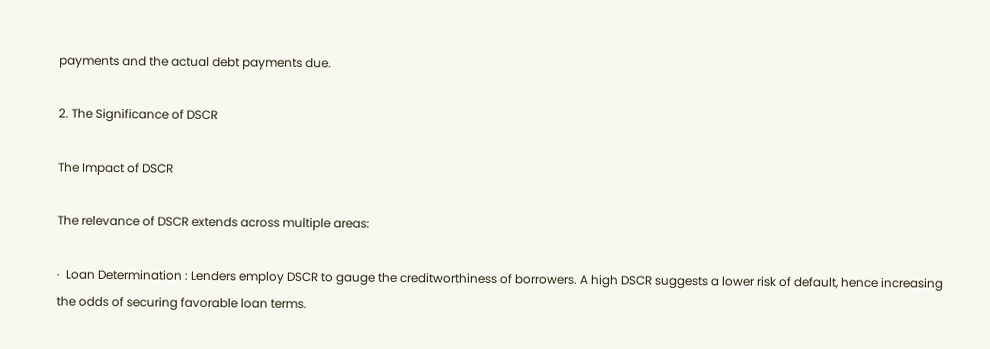payments and the actual debt payments due.

2. The Significance of DSCR

The Impact of DSCR

The relevance of DSCR extends across multiple areas:

·  Loan Determination : Lenders employ DSCR to gauge the creditworthiness of borrowers. A high DSCR suggests a lower risk of default, hence increasing the odds of securing favorable loan terms.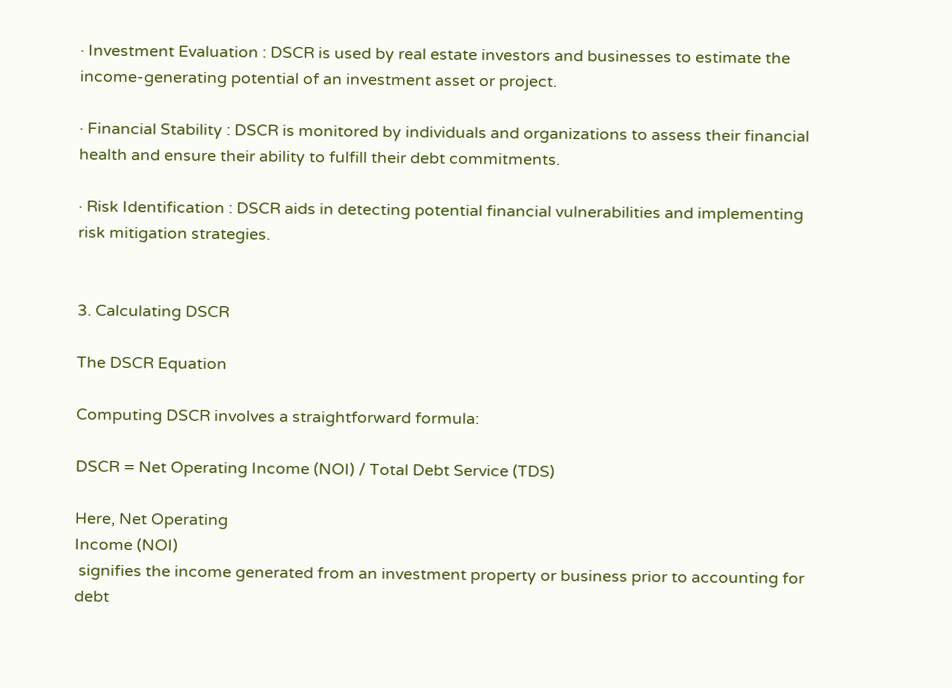· Investment Evaluation : DSCR is used by real estate investors and businesses to estimate the income-generating potential of an investment asset or project.

· Financial Stability : DSCR is monitored by individuals and organizations to assess their financial health and ensure their ability to fulfill their debt commitments.

· Risk Identification : DSCR aids in detecting potential financial vulnerabilities and implementing risk mitigation strategies.


3. Calculating DSCR

The DSCR Equation

Computing DSCR involves a straightforward formula:

DSCR = Net Operating Income (NOI) / Total Debt Service (TDS)

Here, Net Operating
Income (NOI)
 signifies the income generated from an investment property or business prior to accounting for debt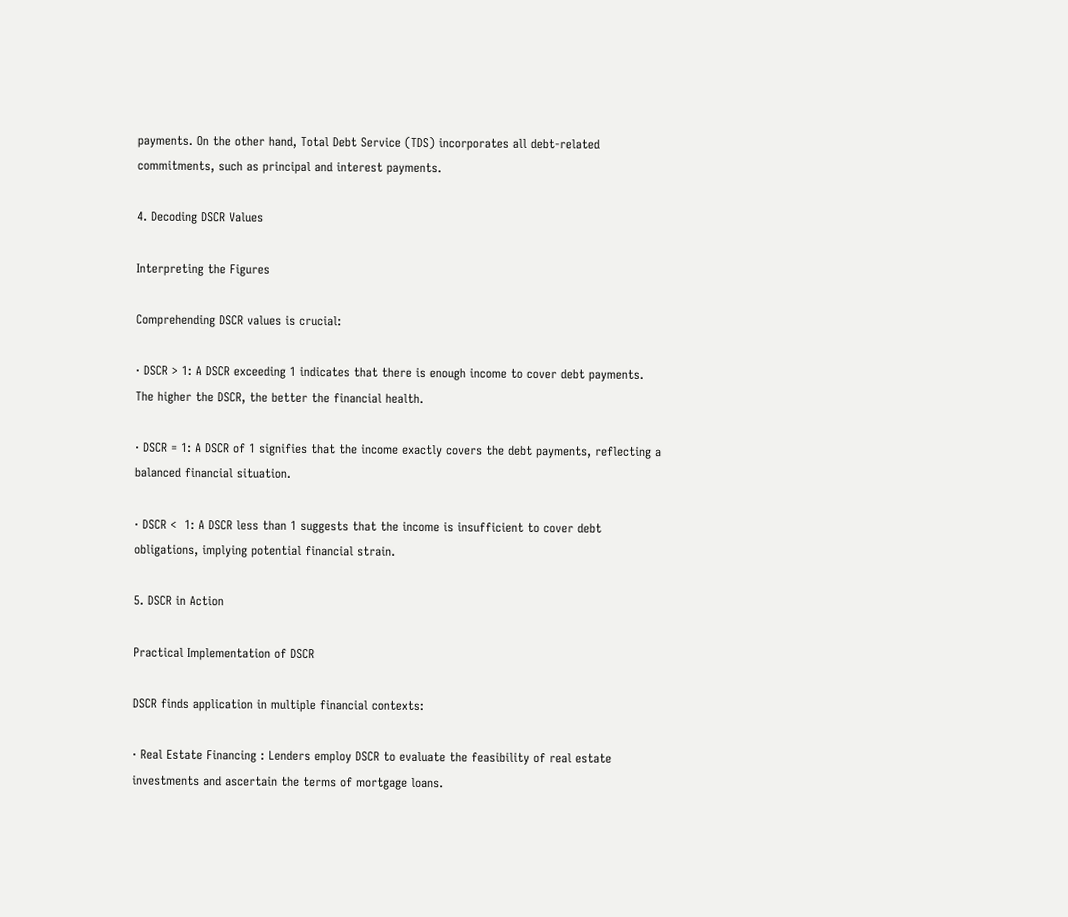payments. On the other hand, Total Debt Service (TDS) incorporates all debt-related commitments, such as principal and interest payments.

4. Decoding DSCR Values

Interpreting the Figures

Comprehending DSCR values is crucial:

· DSCR > 1: A DSCR exceeding 1 indicates that there is enough income to cover debt payments. The higher the DSCR, the better the financial health.

· DSCR = 1: A DSCR of 1 signifies that the income exactly covers the debt payments, reflecting a balanced financial situation.

· DSCR <  1: A DSCR less than 1 suggests that the income is insufficient to cover debt obligations, implying potential financial strain.

5. DSCR in Action

Practical Implementation of DSCR

DSCR finds application in multiple financial contexts:

· Real Estate Financing : Lenders employ DSCR to evaluate the feasibility of real estate investments and ascertain the terms of mortgage loans.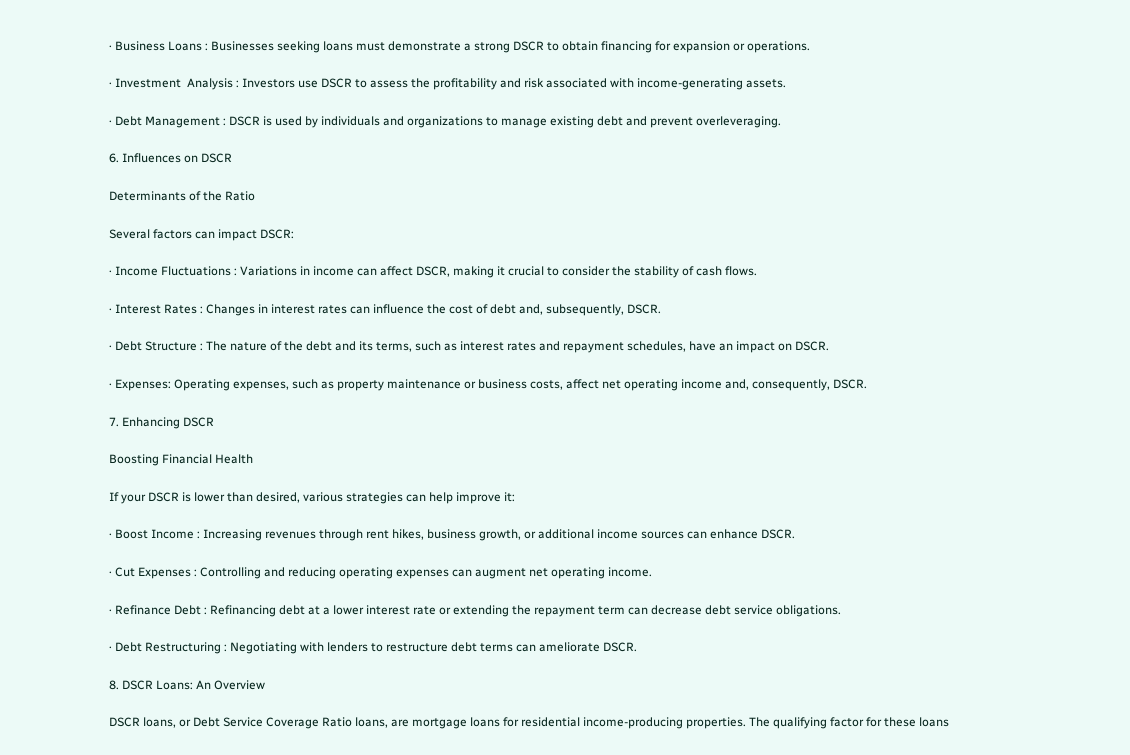· Business Loans : Businesses seeking loans must demonstrate a strong DSCR to obtain financing for expansion or operations.

· Investment  Analysis : Investors use DSCR to assess the profitability and risk associated with income-generating assets.

· Debt Management : DSCR is used by individuals and organizations to manage existing debt and prevent overleveraging.

6. Influences on DSCR

Determinants of the Ratio

Several factors can impact DSCR:

· Income Fluctuations : Variations in income can affect DSCR, making it crucial to consider the stability of cash flows.

· Interest Rates : Changes in interest rates can influence the cost of debt and, subsequently, DSCR.

· Debt Structure : The nature of the debt and its terms, such as interest rates and repayment schedules, have an impact on DSCR.

· Expenses: Operating expenses, such as property maintenance or business costs, affect net operating income and, consequently, DSCR.

7. Enhancing DSCR

Boosting Financial Health

If your DSCR is lower than desired, various strategies can help improve it:

· Boost Income : Increasing revenues through rent hikes, business growth, or additional income sources can enhance DSCR.

· Cut Expenses : Controlling and reducing operating expenses can augment net operating income.

· Refinance Debt : Refinancing debt at a lower interest rate or extending the repayment term can decrease debt service obligations.

· Debt Restructuring : Negotiating with lenders to restructure debt terms can ameliorate DSCR.

8. DSCR Loans: An Overview

DSCR loans, or Debt Service Coverage Ratio loans, are mortgage loans for residential income-producing properties. The qualifying factor for these loans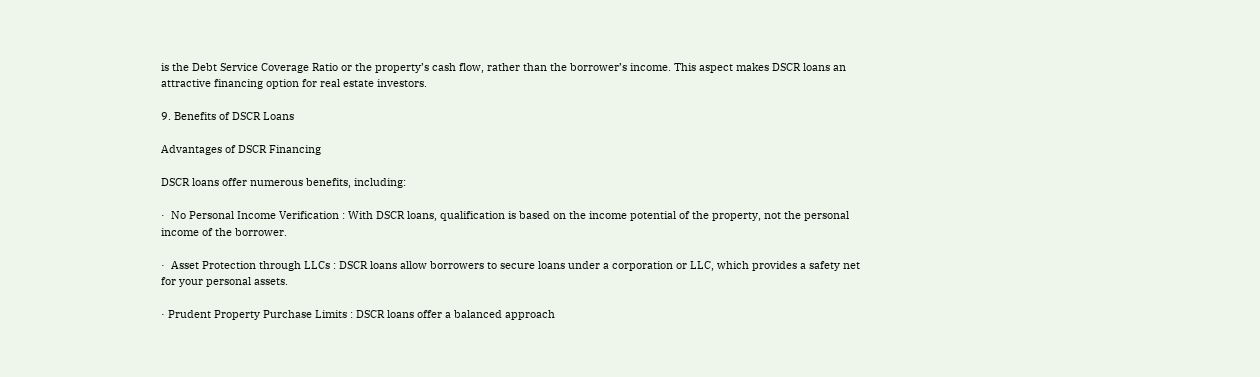is the Debt Service Coverage Ratio or the property’s cash flow, rather than the borrower’s income. This aspect makes DSCR loans an
attractive financing option for real estate investors.

9. Benefits of DSCR Loans

Advantages of DSCR Financing

DSCR loans offer numerous benefits, including:

·  No Personal Income Verification : With DSCR loans, qualification is based on the income potential of the property, not the personal income of the borrower.

·  Asset Protection through LLCs : DSCR loans allow borrowers to secure loans under a corporation or LLC, which provides a safety net for your personal assets.

· Prudent Property Purchase Limits : DSCR loans offer a balanced approach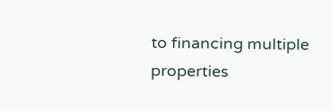to financing multiple properties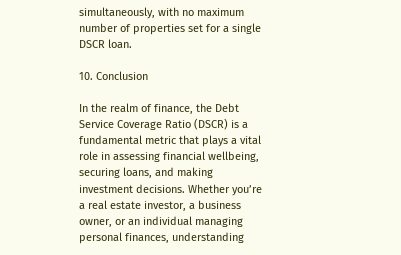simultaneously, with no maximum number of properties set for a single DSCR loan.

10. Conclusion

In the realm of finance, the Debt Service Coverage Ratio (DSCR) is a fundamental metric that plays a vital role in assessing financial wellbeing, securing loans, and making investment decisions. Whether you’re a real estate investor, a business owner, or an individual managing personal finances, understanding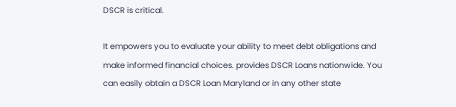DSCR is critical.

It empowers you to evaluate your ability to meet debt obligations and make informed financial choices. provides DSCR Loans nationwide. You can easily obtain a DSCR Loan Maryland or in any other state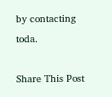by contacting toda.

Share This Post